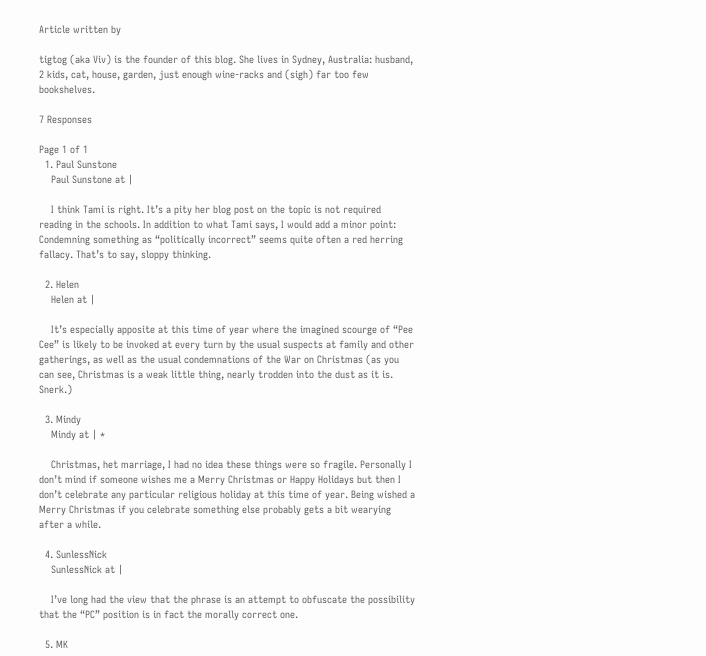Article written by

tigtog (aka Viv) is the founder of this blog. She lives in Sydney, Australia: husband, 2 kids, cat, house, garden, just enough wine-racks and (sigh) far too few bookshelves.

7 Responses

Page 1 of 1
  1. Paul Sunstone
    Paul Sunstone at |

    I think Tami is right. It’s a pity her blog post on the topic is not required reading in the schools. In addition to what Tami says, I would add a minor point: Condemning something as “politically incorrect” seems quite often a red herring fallacy. That’s to say, sloppy thinking.

  2. Helen
    Helen at |

    It’s especially apposite at this time of year where the imagined scourge of “Pee Cee” is likely to be invoked at every turn by the usual suspects at family and other gatherings, as well as the usual condemnations of the War on Christmas (as you can see, Christmas is a weak little thing, nearly trodden into the dust as it is. Snerk.)

  3. Mindy
    Mindy at | *

    Christmas, het marriage, I had no idea these things were so fragile. Personally I don’t mind if someone wishes me a Merry Christmas or Happy Holidays but then I don’t celebrate any particular religious holiday at this time of year. Being wished a Merry Christmas if you celebrate something else probably gets a bit wearying after a while.

  4. SunlessNick
    SunlessNick at |

    I’ve long had the view that the phrase is an attempt to obfuscate the possibility that the “PC” position is in fact the morally correct one.

  5. MK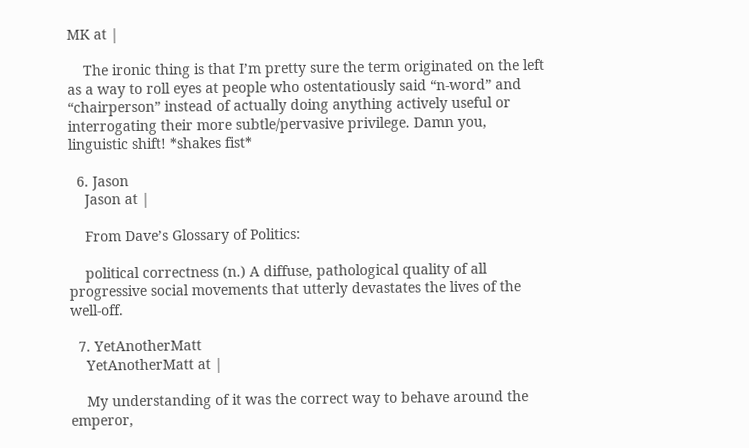MK at |

    The ironic thing is that I’m pretty sure the term originated on the left as a way to roll eyes at people who ostentatiously said “n-word” and “chairperson” instead of actually doing anything actively useful or interrogating their more subtle/pervasive privilege. Damn you, linguistic shift! *shakes fist*

  6. Jason
    Jason at |

    From Dave’s Glossary of Politics:

    political correctness (n.) A diffuse, pathological quality of all progressive social movements that utterly devastates the lives of the well-off.

  7. YetAnotherMatt
    YetAnotherMatt at |

    My understanding of it was the correct way to behave around the emperor,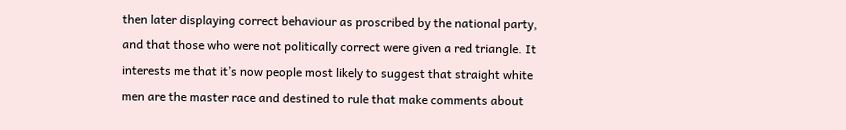then later displaying correct behaviour as proscribed by the national party, and that those who were not politically correct were given a red triangle. It interests me that it’s now people most likely to suggest that straight white men are the master race and destined to rule that make comments about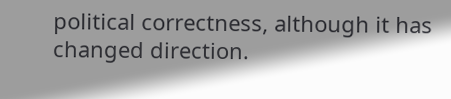political correctness, although it has changed direction.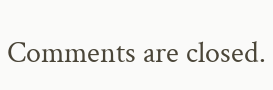Comments are closed.